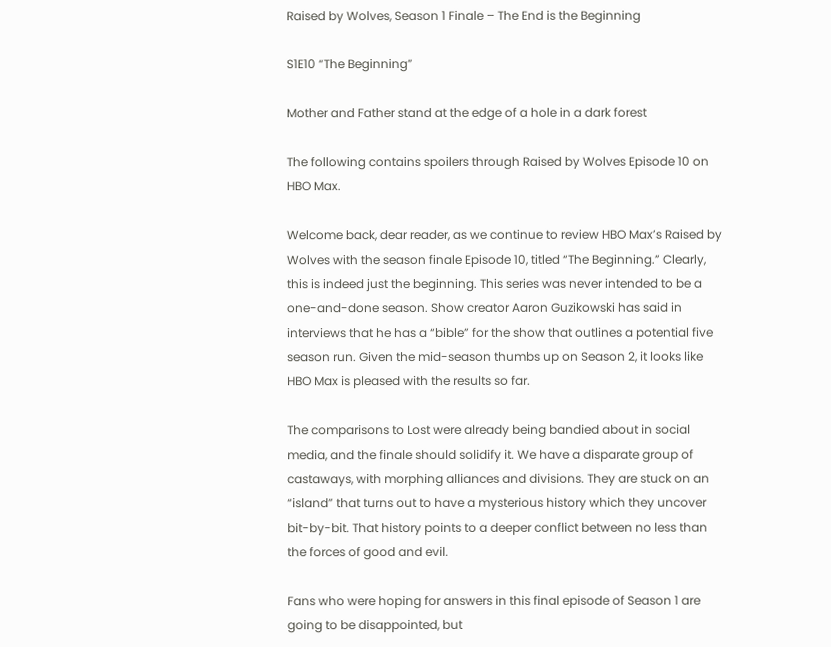Raised by Wolves, Season 1 Finale – The End is the Beginning

S1E10 “The Beginning”

Mother and Father stand at the edge of a hole in a dark forest

The following contains spoilers through Raised by Wolves Episode 10 on HBO Max.

Welcome back, dear reader, as we continue to review HBO Max’s Raised by Wolves with the season finale Episode 10, titled “The Beginning.” Clearly, this is indeed just the beginning. This series was never intended to be a one-and-done season. Show creator Aaron Guzikowski has said in interviews that he has a “bible” for the show that outlines a potential five season run. Given the mid-season thumbs up on Season 2, it looks like HBO Max is pleased with the results so far.

The comparisons to Lost were already being bandied about in social media, and the finale should solidify it. We have a disparate group of castaways, with morphing alliances and divisions. They are stuck on an “island” that turns out to have a mysterious history which they uncover bit-by-bit. That history points to a deeper conflict between no less than the forces of good and evil.

Fans who were hoping for answers in this final episode of Season 1 are going to be disappointed, but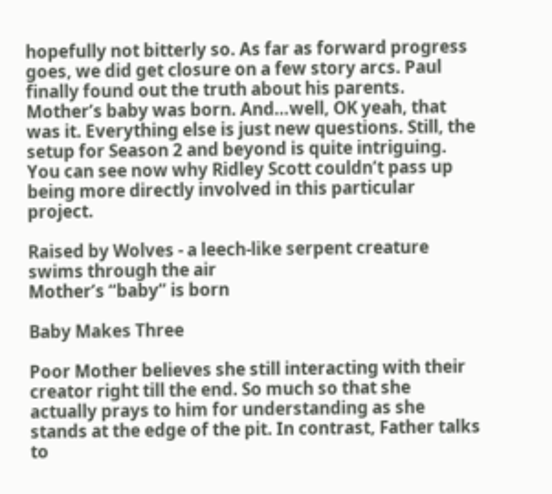hopefully not bitterly so. As far as forward progress goes, we did get closure on a few story arcs. Paul finally found out the truth about his parents. Mother’s baby was born. And…well, OK yeah, that was it. Everything else is just new questions. Still, the setup for Season 2 and beyond is quite intriguing. You can see now why Ridley Scott couldn’t pass up being more directly involved in this particular project.

Raised by Wolves - a leech-like serpent creature swims through the air
Mother’s “baby” is born

Baby Makes Three

Poor Mother believes she still interacting with their creator right till the end. So much so that she actually prays to him for understanding as she stands at the edge of the pit. In contrast, Father talks to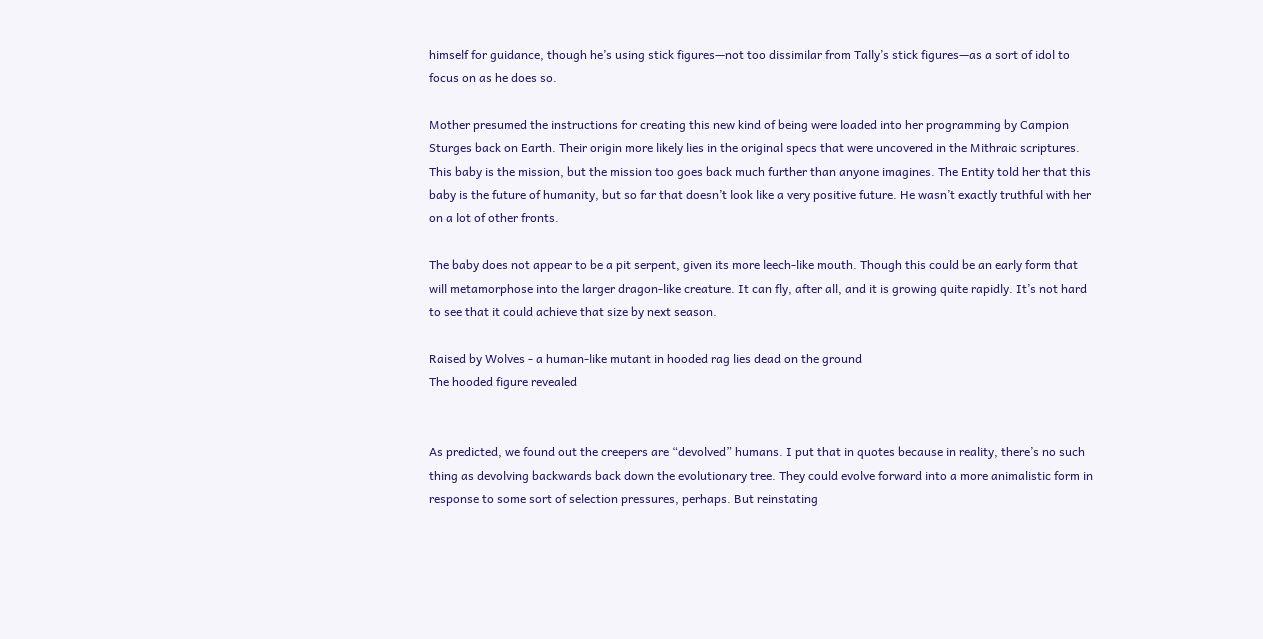himself for guidance, though he’s using stick figures—not too dissimilar from Tally’s stick figures—as a sort of idol to focus on as he does so.

Mother presumed the instructions for creating this new kind of being were loaded into her programming by Campion Sturges back on Earth. Their origin more likely lies in the original specs that were uncovered in the Mithraic scriptures. This baby is the mission, but the mission too goes back much further than anyone imagines. The Entity told her that this baby is the future of humanity, but so far that doesn’t look like a very positive future. He wasn’t exactly truthful with her on a lot of other fronts.

The baby does not appear to be a pit serpent, given its more leech-like mouth. Though this could be an early form that will metamorphose into the larger dragon-like creature. It can fly, after all, and it is growing quite rapidly. It’s not hard to see that it could achieve that size by next season.

Raised by Wolves - a human-like mutant in hooded rag lies dead on the ground
The hooded figure revealed


As predicted, we found out the creepers are “devolved” humans. I put that in quotes because in reality, there’s no such thing as devolving backwards back down the evolutionary tree. They could evolve forward into a more animalistic form in response to some sort of selection pressures, perhaps. But reinstating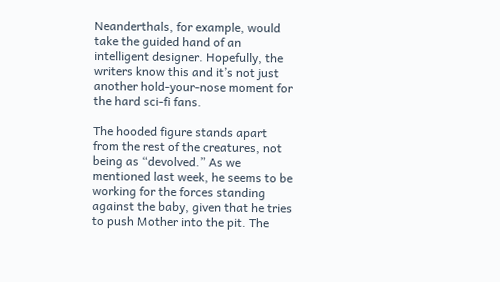Neanderthals, for example, would take the guided hand of an intelligent designer. Hopefully, the writers know this and it’s not just another hold-your-nose moment for the hard sci-fi fans.

The hooded figure stands apart from the rest of the creatures, not being as “devolved.” As we mentioned last week, he seems to be working for the forces standing against the baby, given that he tries to push Mother into the pit. The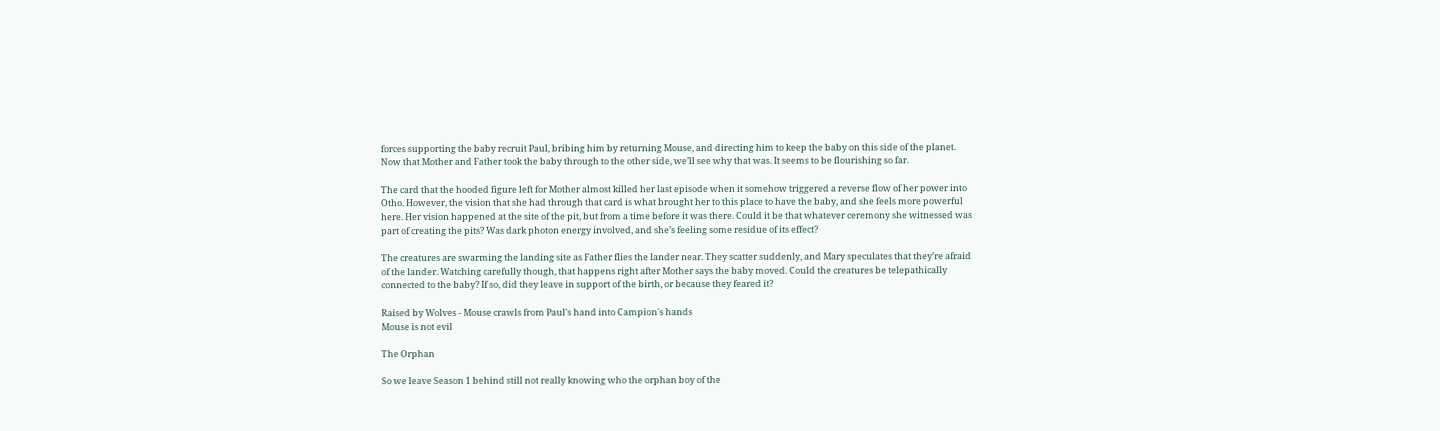forces supporting the baby recruit Paul, bribing him by returning Mouse, and directing him to keep the baby on this side of the planet. Now that Mother and Father took the baby through to the other side, we’ll see why that was. It seems to be flourishing so far.

The card that the hooded figure left for Mother almost killed her last episode when it somehow triggered a reverse flow of her power into Otho. However, the vision that she had through that card is what brought her to this place to have the baby, and she feels more powerful here. Her vision happened at the site of the pit, but from a time before it was there. Could it be that whatever ceremony she witnessed was part of creating the pits? Was dark photon energy involved, and she’s feeling some residue of its effect?

The creatures are swarming the landing site as Father flies the lander near. They scatter suddenly, and Mary speculates that they’re afraid of the lander. Watching carefully though, that happens right after Mother says the baby moved. Could the creatures be telepathically connected to the baby? If so, did they leave in support of the birth, or because they feared it?

Raised by Wolves - Mouse crawls from Paul's hand into Campion's hands
Mouse is not evil

The Orphan

So we leave Season 1 behind still not really knowing who the orphan boy of the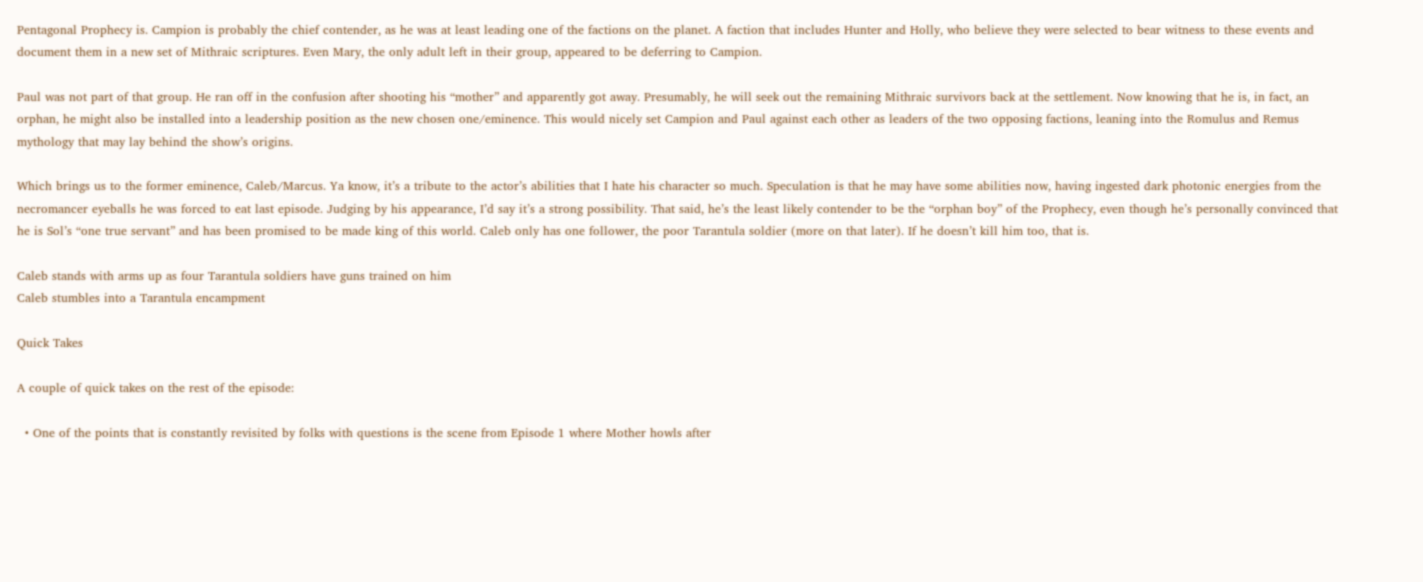Pentagonal Prophecy is. Campion is probably the chief contender, as he was at least leading one of the factions on the planet. A faction that includes Hunter and Holly, who believe they were selected to bear witness to these events and document them in a new set of Mithraic scriptures. Even Mary, the only adult left in their group, appeared to be deferring to Campion.

Paul was not part of that group. He ran off in the confusion after shooting his “mother” and apparently got away. Presumably, he will seek out the remaining Mithraic survivors back at the settlement. Now knowing that he is, in fact, an orphan, he might also be installed into a leadership position as the new chosen one/eminence. This would nicely set Campion and Paul against each other as leaders of the two opposing factions, leaning into the Romulus and Remus mythology that may lay behind the show’s origins.

Which brings us to the former eminence, Caleb/Marcus. Ya know, it’s a tribute to the actor’s abilities that I hate his character so much. Speculation is that he may have some abilities now, having ingested dark photonic energies from the necromancer eyeballs he was forced to eat last episode. Judging by his appearance, I’d say it’s a strong possibility. That said, he’s the least likely contender to be the “orphan boy” of the Prophecy, even though he’s personally convinced that he is Sol’s “one true servant” and has been promised to be made king of this world. Caleb only has one follower, the poor Tarantula soldier (more on that later). If he doesn’t kill him too, that is.

Caleb stands with arms up as four Tarantula soldiers have guns trained on him
Caleb stumbles into a Tarantula encampment

Quick Takes

A couple of quick takes on the rest of the episode:

  • One of the points that is constantly revisited by folks with questions is the scene from Episode 1 where Mother howls after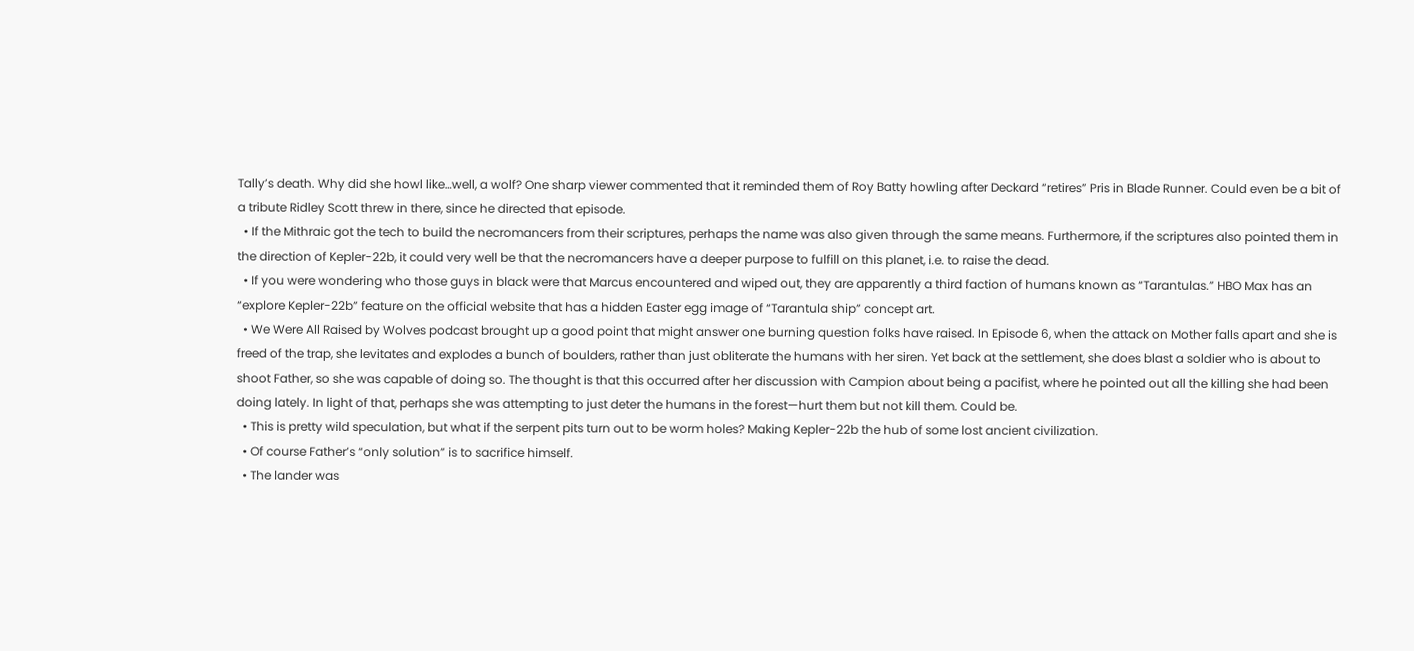Tally’s death. Why did she howl like…well, a wolf? One sharp viewer commented that it reminded them of Roy Batty howling after Deckard “retires” Pris in Blade Runner. Could even be a bit of a tribute Ridley Scott threw in there, since he directed that episode.
  • If the Mithraic got the tech to build the necromancers from their scriptures, perhaps the name was also given through the same means. Furthermore, if the scriptures also pointed them in the direction of Kepler-22b, it could very well be that the necromancers have a deeper purpose to fulfill on this planet, i.e. to raise the dead.
  • If you were wondering who those guys in black were that Marcus encountered and wiped out, they are apparently a third faction of humans known as “Tarantulas.” HBO Max has an “explore Kepler-22b” feature on the official website that has a hidden Easter egg image of “Tarantula ship” concept art.
  • We Were All Raised by Wolves podcast brought up a good point that might answer one burning question folks have raised. In Episode 6, when the attack on Mother falls apart and she is freed of the trap, she levitates and explodes a bunch of boulders, rather than just obliterate the humans with her siren. Yet back at the settlement, she does blast a soldier who is about to shoot Father, so she was capable of doing so. The thought is that this occurred after her discussion with Campion about being a pacifist, where he pointed out all the killing she had been doing lately. In light of that, perhaps she was attempting to just deter the humans in the forest—hurt them but not kill them. Could be.
  • This is pretty wild speculation, but what if the serpent pits turn out to be worm holes? Making Kepler-22b the hub of some lost ancient civilization.
  • Of course Father’s “only solution” is to sacrifice himself.
  • The lander was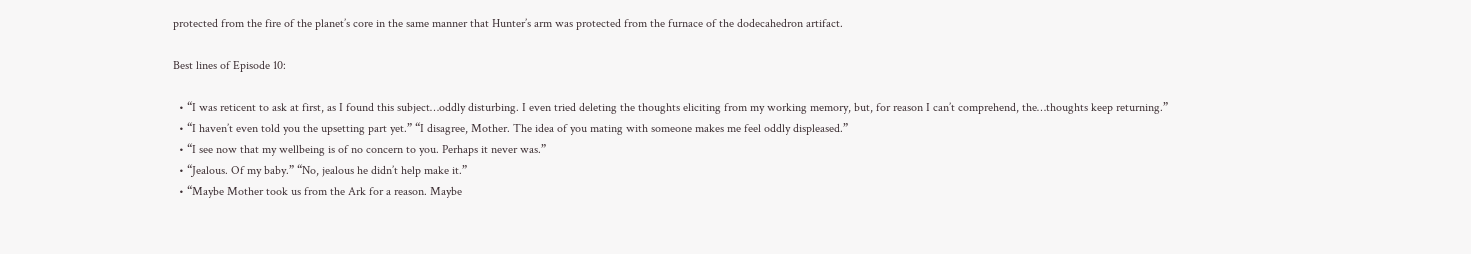protected from the fire of the planet’s core in the same manner that Hunter’s arm was protected from the furnace of the dodecahedron artifact.

Best lines of Episode 10:

  • “I was reticent to ask at first, as I found this subject…oddly disturbing. I even tried deleting the thoughts eliciting from my working memory, but, for reason I can’t comprehend, the…thoughts keep returning.”
  • “I haven’t even told you the upsetting part yet.” “I disagree, Mother. The idea of you mating with someone makes me feel oddly displeased.”
  • “I see now that my wellbeing is of no concern to you. Perhaps it never was.”
  • “Jealous. Of my baby.” “No, jealous he didn’t help make it.”
  • “Maybe Mother took us from the Ark for a reason. Maybe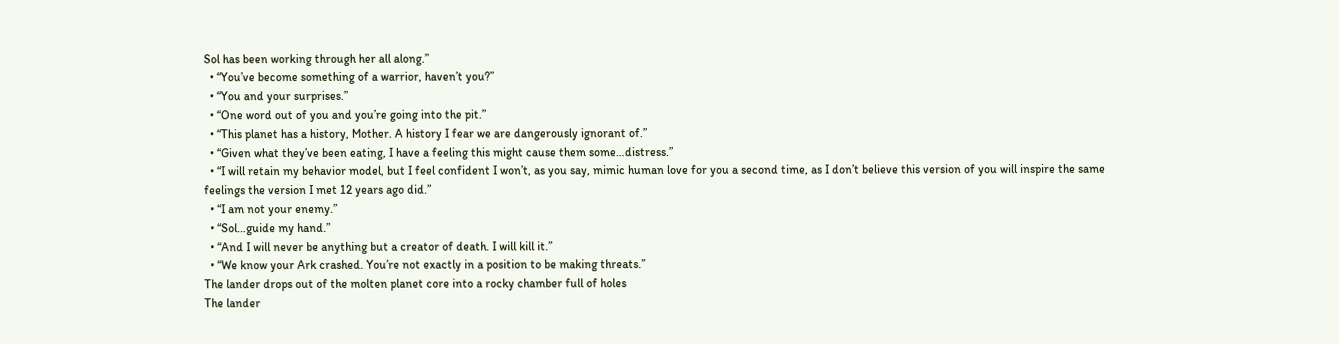Sol has been working through her all along.”
  • “You’ve become something of a warrior, haven’t you?”
  • “You and your surprises.”
  • “One word out of you and you’re going into the pit.”
  • “This planet has a history, Mother. A history I fear we are dangerously ignorant of.”
  • “Given what they’ve been eating, I have a feeling this might cause them some…distress.”
  • “I will retain my behavior model, but I feel confident I won’t, as you say, mimic human love for you a second time, as I don’t believe this version of you will inspire the same feelings the version I met 12 years ago did.”
  • “I am not your enemy.”
  • “Sol…guide my hand.”
  • “And I will never be anything but a creator of death. I will kill it.”
  • “We know your Ark crashed. You’re not exactly in a position to be making threats.”
The lander drops out of the molten planet core into a rocky chamber full of holes
The lander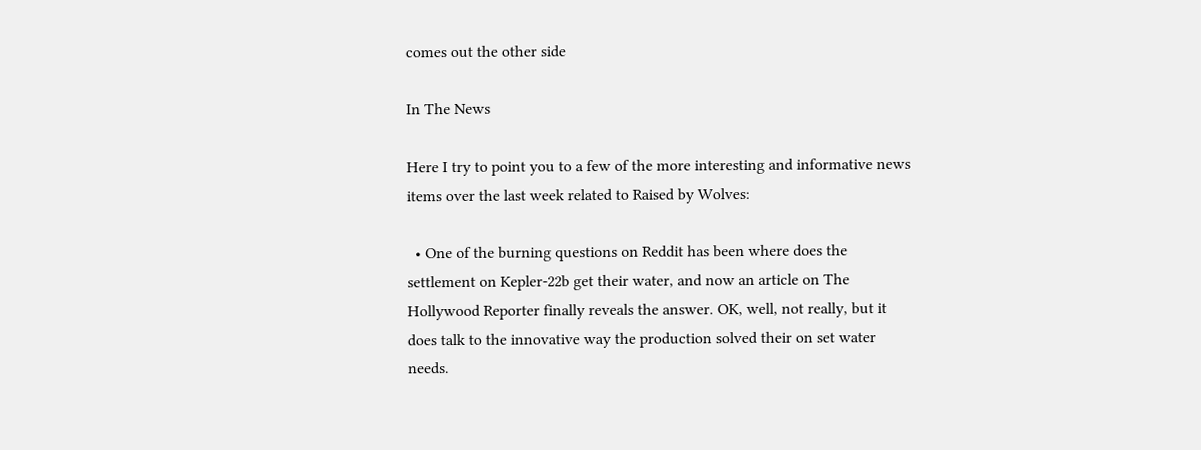comes out the other side

In The News

Here I try to point you to a few of the more interesting and informative news items over the last week related to Raised by Wolves:

  • One of the burning questions on Reddit has been where does the settlement on Kepler-22b get their water, and now an article on The Hollywood Reporter finally reveals the answer. OK, well, not really, but it does talk to the innovative way the production solved their on set water needs.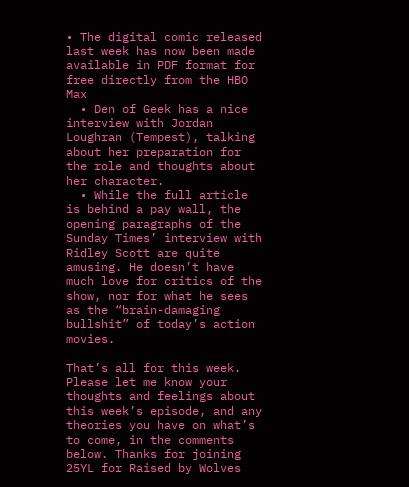• The digital comic released last week has now been made available in PDF format for free directly from the HBO Max
  • Den of Geek has a nice interview with Jordan Loughran (Tempest), talking about her preparation for the role and thoughts about her character.
  • While the full article is behind a pay wall, the opening paragraphs of the Sunday Times’ interview with Ridley Scott are quite amusing. He doesn’t have much love for critics of the show, nor for what he sees as the “brain-damaging bullshit” of today’s action movies.

That’s all for this week. Please let me know your thoughts and feelings about this week’s episode, and any theories you have on what’s to come, in the comments below. Thanks for joining 25YL for Raised by Wolves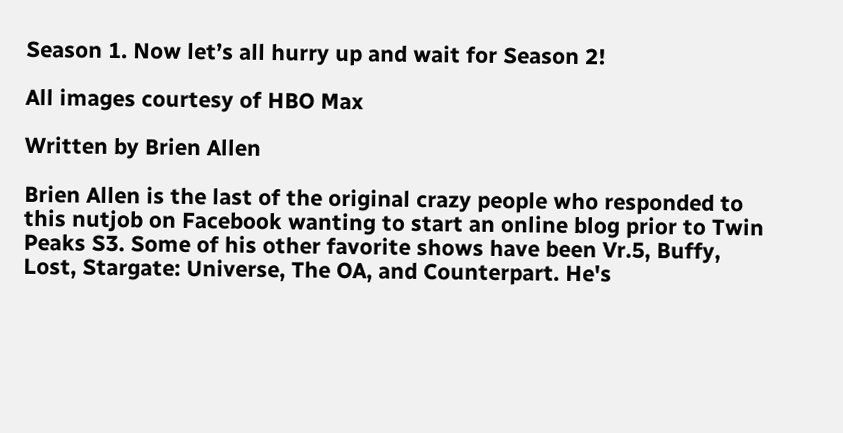Season 1. Now let’s all hurry up and wait for Season 2!

All images courtesy of HBO Max

Written by Brien Allen

Brien Allen is the last of the original crazy people who responded to this nutjob on Facebook wanting to start an online blog prior to Twin Peaks S3. Some of his other favorite shows have been Vr.5, Buffy, Lost, Stargate: Universe, The OA, and Counterpart. He's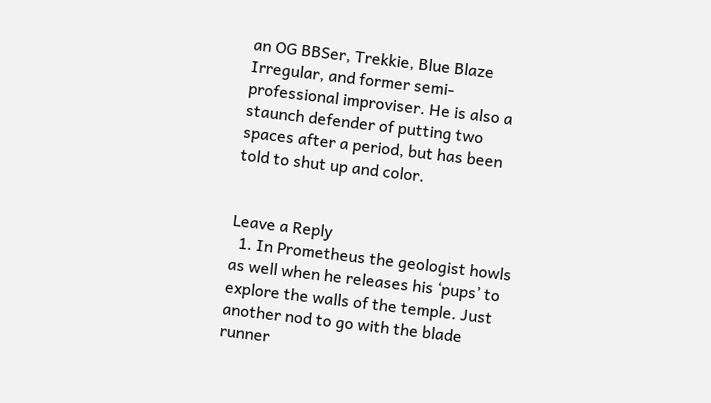an OG BBSer, Trekkie, Blue Blaze Irregular, and former semi-professional improviser. He is also a staunch defender of putting two spaces after a period, but has been told to shut up and color.


Leave a Reply
  1. In Prometheus the geologist howls as well when he releases his ‘pups’ to explore the walls of the temple. Just another nod to go with the blade runner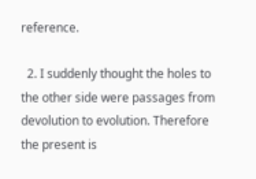reference.

  2. I suddenly thought the holes to the other side were passages from devolution to evolution. Therefore the present is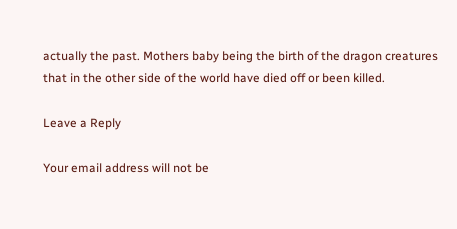actually the past. Mothers baby being the birth of the dragon creatures that in the other side of the world have died off or been killed.

Leave a Reply

Your email address will not be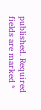published. Required fields are marked *